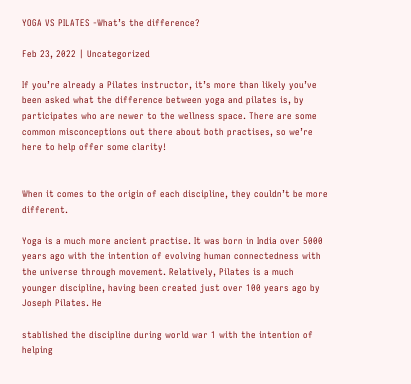YOGA VS PILATES -What’s the difference?

Feb 23, 2022 | Uncategorized

If you’re already a Pilates instructor, it’s more than likely you’ve been asked what the difference between yoga and pilates is, by participates who are newer to the wellness space. There are some common misconceptions out there about both practises, so we’re here to help offer some clarity!


When it comes to the origin of each discipline, they couldn’t be more different.

Yoga is a much more ancient practise. It was born in India over 5000 years ago with the intention of evolving human connectedness with the universe through movement. Relatively, Pilates is a much younger discipline, having been created just over 100 years ago by Joseph Pilates. He

stablished the discipline during world war 1 with the intention of helping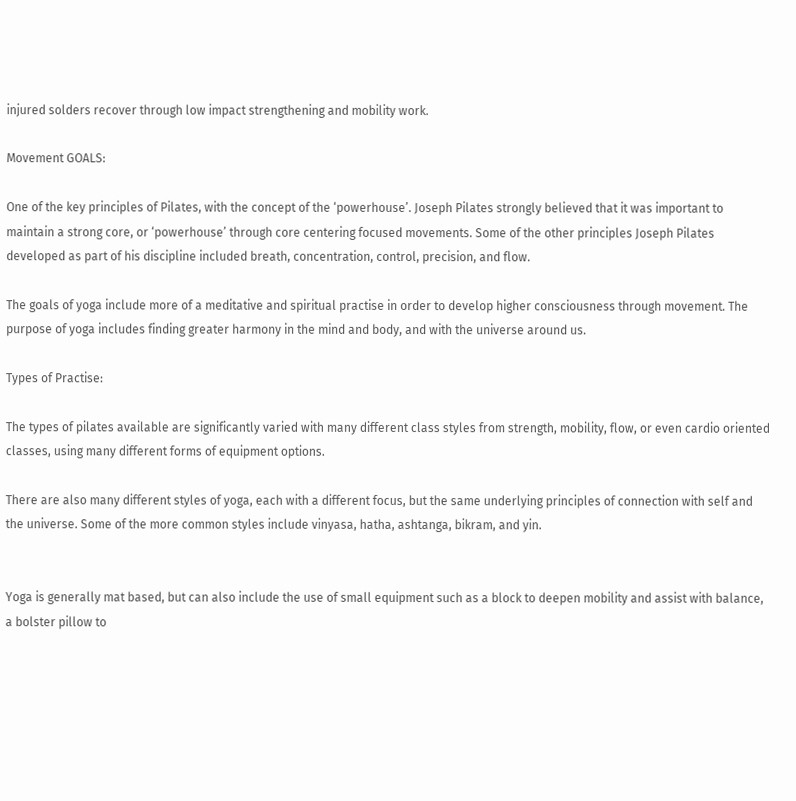injured solders recover through low impact strengthening and mobility work.

Movement GOALS:

One of the key principles of Pilates, with the concept of the ‘powerhouse’. Joseph Pilates strongly believed that it was important to maintain a strong core, or ‘powerhouse’ through core centering focused movements. Some of the other principles Joseph Pilates developed as part of his discipline included breath, concentration, control, precision, and flow.

The goals of yoga include more of a meditative and spiritual practise in order to develop higher consciousness through movement. The purpose of yoga includes finding greater harmony in the mind and body, and with the universe around us.

Types of Practise:

The types of pilates available are significantly varied with many different class styles from strength, mobility, flow, or even cardio oriented classes, using many different forms of equipment options.

There are also many different styles of yoga, each with a different focus, but the same underlying principles of connection with self and the universe. Some of the more common styles include vinyasa, hatha, ashtanga, bikram, and yin.


Yoga is generally mat based, but can also include the use of small equipment such as a block to deepen mobility and assist with balance, a bolster pillow to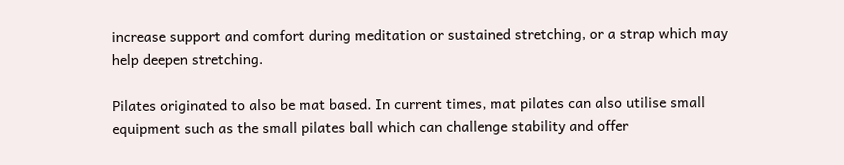increase support and comfort during meditation or sustained stretching, or a strap which may help deepen stretching.

Pilates originated to also be mat based. In current times, mat pilates can also utilise small equipment such as the small pilates ball which can challenge stability and offer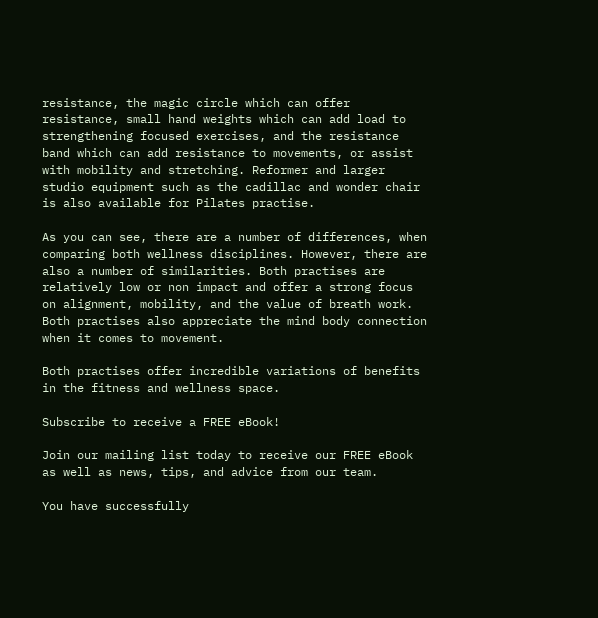resistance, the magic circle which can offer resistance, small hand weights which can add load to strengthening focused exercises, and the resistance band which can add resistance to movements, or assist with mobility and stretching. Reformer and larger studio equipment such as the cadillac and wonder chair is also available for Pilates practise.

As you can see, there are a number of differences, when comparing both wellness disciplines. However, there are also a number of similarities. Both practises are relatively low or non impact and offer a strong focus on alignment, mobility, and the value of breath work. Both practises also appreciate the mind body connection when it comes to movement.

Both practises offer incredible variations of benefits in the fitness and wellness space.

Subscribe to receive a FREE eBook!

Join our mailing list today to receive our FREE eBook as well as news, tips, and advice from our team.

You have successfully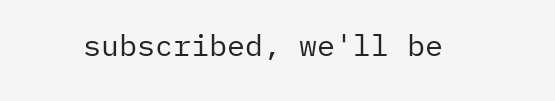subscribed, we'll be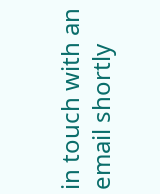in touch with an email shortly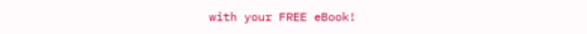with your FREE eBook!